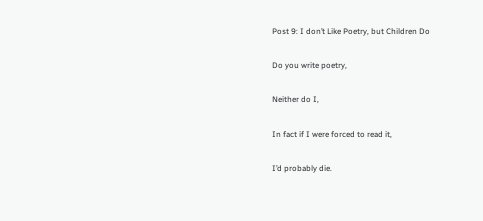Post 9: I don’t Like Poetry, but Children Do

Do you write poetry,

Neither do I,

In fact if I were forced to read it,

I’d probably die.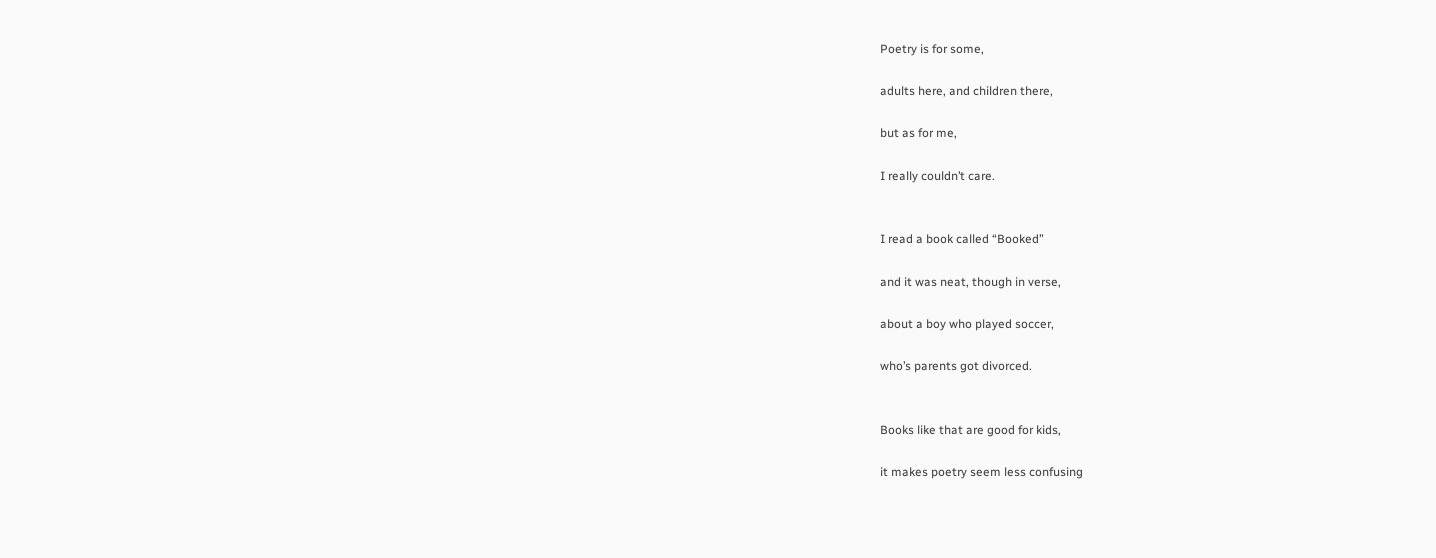Poetry is for some,

adults here, and children there,

but as for me,

I really couldn’t care.


I read a book called “Booked”

and it was neat, though in verse,

about a boy who played soccer,

who’s parents got divorced.


Books like that are good for kids,

it makes poetry seem less confusing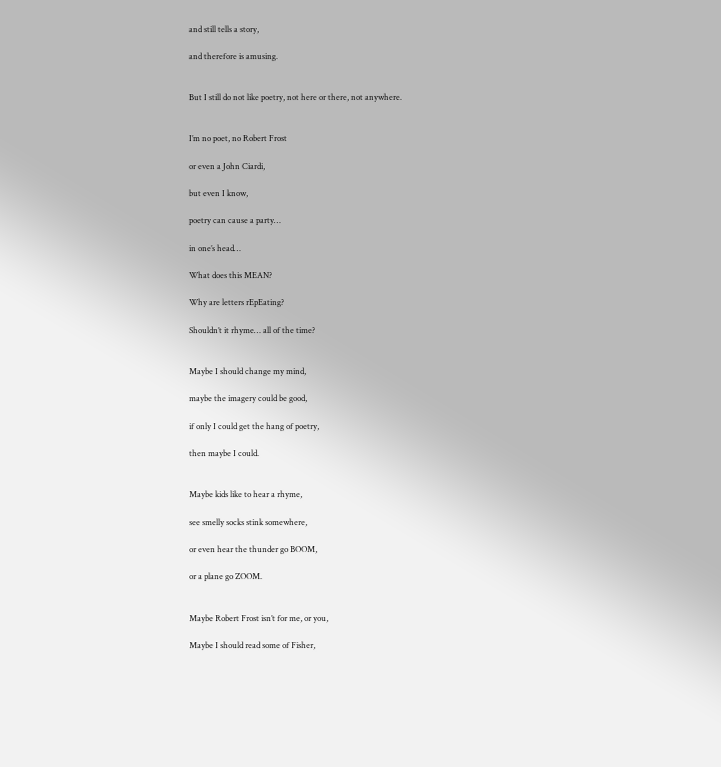and still tells a story,

and therefore is amusing.


But I still do not like poetry, not here or there, not anywhere.


I’m no poet, no Robert Frost

or even a John Ciardi,

but even I know,

poetry can cause a party…

in one’s head…

What does this MEAN?

Why are letters rEpEating?

Shouldn’t it rhyme… all of the time?


Maybe I should change my mind,

maybe the imagery could be good,

if only I could get the hang of poetry,

then maybe I could.


Maybe kids like to hear a rhyme,

see smelly socks stink somewhere,

or even hear the thunder go BOOM,

or a plane go ZOOM.


Maybe Robert Frost isn’t for me, or you,

Maybe I should read some of Fisher,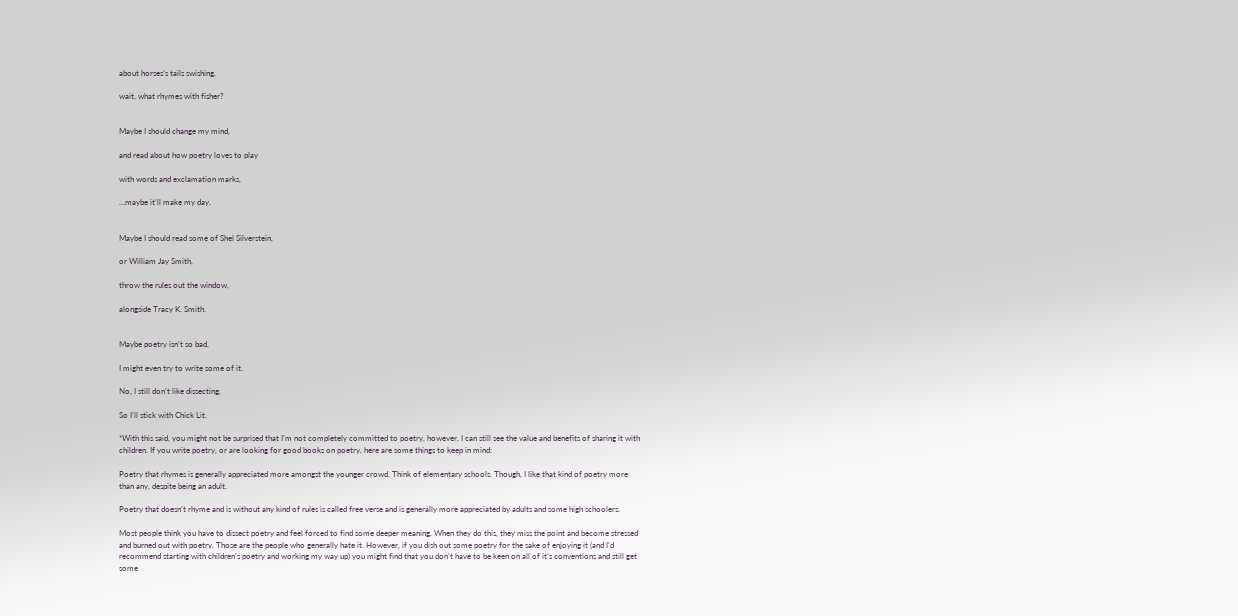about horses’s tails swishing,

wait, what rhymes with fisher?


Maybe I should change my mind,

and read about how poetry loves to play

with words and exclamation marks,

…maybe it’ll make my day.


Maybe I should read some of Shel Silverstein,

or William Jay Smith,

throw the rules out the window,

alongside Tracy K. Smith.


Maybe poetry isn’t so bad,

I might even try to write some of it.

No, I still don’t like dissecting,

So I’ll stick with Chick Lit.

*With this said, you might not be surprised that I’m not completely committed to poetry, however, I can still see the value and benefits of sharing it with children. If you write poetry, or are looking for good books on poetry, here are some things to keep in mind:

Poetry that rhymes is generally appreciated more amongst the younger crowd. Think of elementary schools. Though, I like that kind of poetry more than any, despite being an adult.

Poetry that doesn’t rhyme and is without any kind of rules is called free verse and is generally more appreciated by adults and some high schoolers.

Most people think you have to dissect poetry and feel forced to find some deeper meaning. When they do this, they miss the point and become stressed and burned out with poetry. Those are the people who generally hate it. However, if you dish out some poetry for the sake of enjoying it (and I’d recommend starting with children’s poetry and working my way up) you might find that you don’t have to be keen on all of it’s conventions and still get some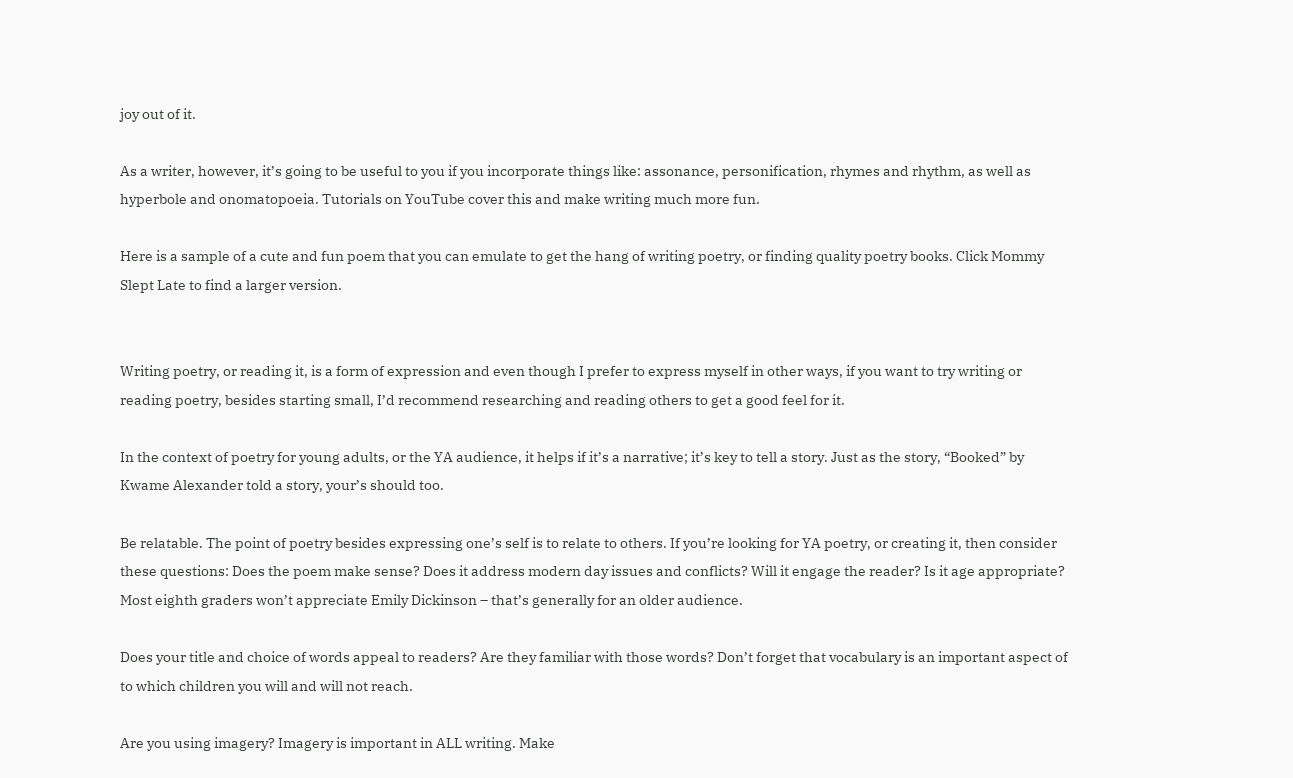joy out of it.

As a writer, however, it’s going to be useful to you if you incorporate things like: assonance, personification, rhymes and rhythm, as well as hyperbole and onomatopoeia. Tutorials on YouTube cover this and make writing much more fun.

Here is a sample of a cute and fun poem that you can emulate to get the hang of writing poetry, or finding quality poetry books. Click Mommy Slept Late to find a larger version.


Writing poetry, or reading it, is a form of expression and even though I prefer to express myself in other ways, if you want to try writing or reading poetry, besides starting small, I’d recommend researching and reading others to get a good feel for it.

In the context of poetry for young adults, or the YA audience, it helps if it’s a narrative; it’s key to tell a story. Just as the story, “Booked” by Kwame Alexander told a story, your’s should too.

Be relatable. The point of poetry besides expressing one’s self is to relate to others. If you’re looking for YA poetry, or creating it, then consider these questions: Does the poem make sense? Does it address modern day issues and conflicts? Will it engage the reader? Is it age appropriate? Most eighth graders won’t appreciate Emily Dickinson – that’s generally for an older audience.

Does your title and choice of words appeal to readers? Are they familiar with those words? Don’t forget that vocabulary is an important aspect of to which children you will and will not reach.

Are you using imagery? Imagery is important in ALL writing. Make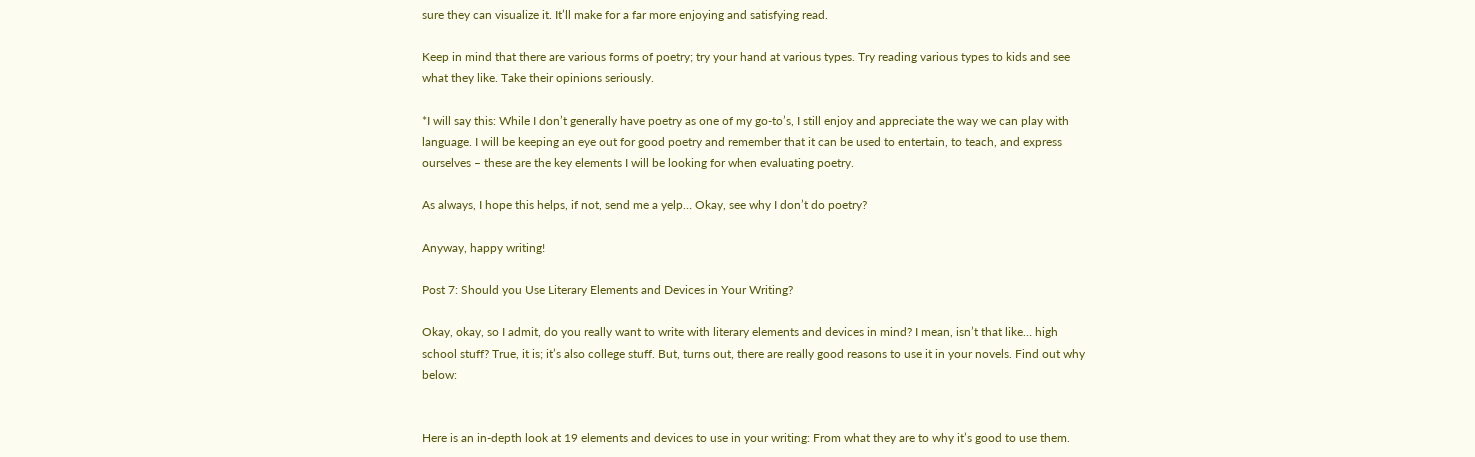sure they can visualize it. It’ll make for a far more enjoying and satisfying read.

Keep in mind that there are various forms of poetry; try your hand at various types. Try reading various types to kids and see what they like. Take their opinions seriously.

*I will say this: While I don’t generally have poetry as one of my go-to’s, I still enjoy and appreciate the way we can play with language. I will be keeping an eye out for good poetry and remember that it can be used to entertain, to teach, and express ourselves – these are the key elements I will be looking for when evaluating poetry.

As always, I hope this helps, if not, send me a yelp… Okay, see why I don’t do poetry?

Anyway, happy writing!

Post 7: Should you Use Literary Elements and Devices in Your Writing?

Okay, okay, so I admit, do you really want to write with literary elements and devices in mind? I mean, isn’t that like… high school stuff? True, it is; it’s also college stuff. But, turns out, there are really good reasons to use it in your novels. Find out why below:


Here is an in-depth look at 19 elements and devices to use in your writing: From what they are to why it’s good to use them.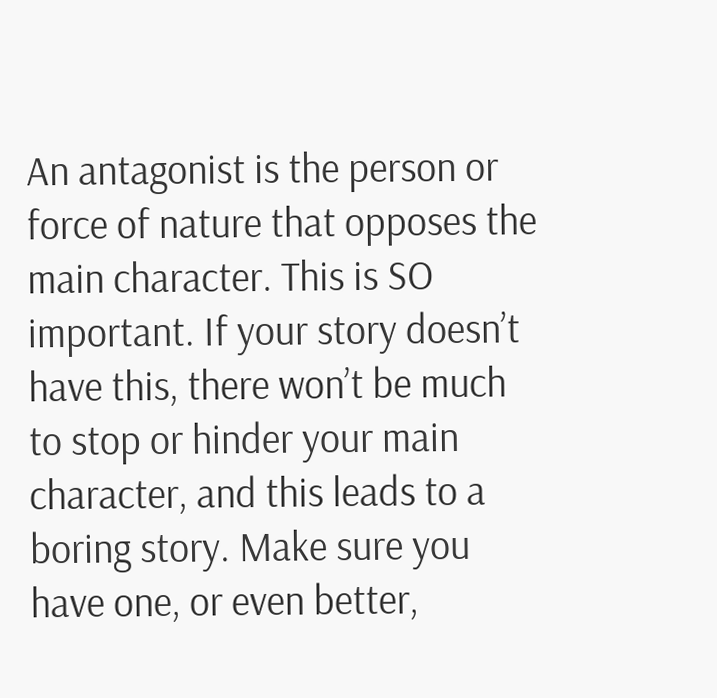An antagonist is the person or force of nature that opposes the main character. This is SO important. If your story doesn’t have this, there won’t be much to stop or hinder your main character, and this leads to a boring story. Make sure you have one, or even better,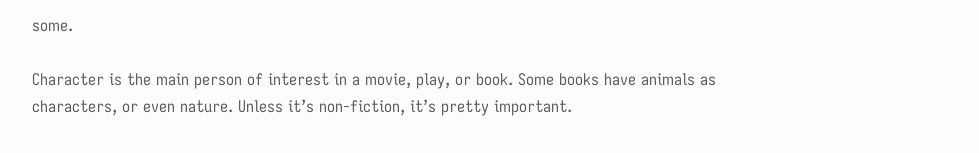some.

Character is the main person of interest in a movie, play, or book. Some books have animals as characters, or even nature. Unless it’s non-fiction, it’s pretty important.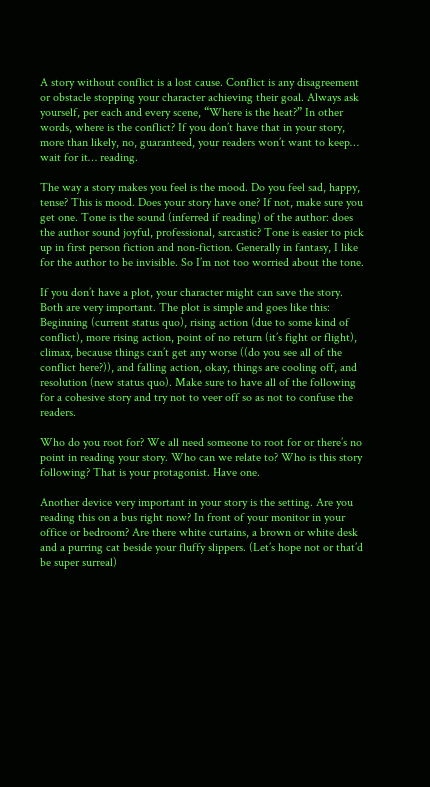A story without conflict is a lost cause. Conflict is any disagreement or obstacle stopping your character achieving their goal. Always ask yourself, per each and every scene, “Where is the heat?” In other words, where is the conflict? If you don’t have that in your story, more than likely, no, guaranteed, your readers won’t want to keep… wait for it… reading.

The way a story makes you feel is the mood. Do you feel sad, happy, tense? This is mood. Does your story have one? If not, make sure you get one. Tone is the sound (inferred if reading) of the author: does the author sound joyful, professional, sarcastic? Tone is easier to pick up in first person fiction and non-fiction. Generally in fantasy, I like for the author to be invisible. So I’m not too worried about the tone.

If you don’t have a plot, your character might can save the story. Both are very important. The plot is simple and goes like this: Beginning (current status quo), rising action (due to some kind of conflict), more rising action, point of no return (it’s fight or flight), climax, because things can’t get any worse ((do you see all of the conflict here?)), and falling action, okay, things are cooling off, and resolution (new status quo). Make sure to have all of the following for a cohesive story and try not to veer off so as not to confuse the readers.

Who do you root for? We all need someone to root for or there’s no point in reading your story. Who can we relate to? Who is this story following? That is your protagonist. Have one.

Another device very important in your story is the setting. Are you reading this on a bus right now? In front of your monitor in your office or bedroom? Are there white curtains, a brown or white desk and a purring cat beside your fluffy slippers. (Let’s hope not or that’d be super surreal)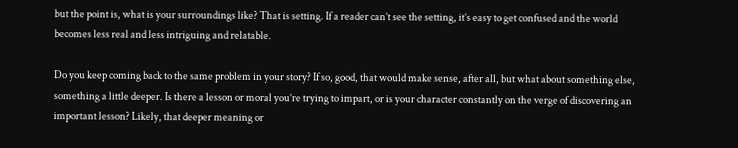but the point is, what is your surroundings like? That is setting. If a reader can’t see the setting, it’s easy to get confused and the world becomes less real and less intriguing and relatable.

Do you keep coming back to the same problem in your story? If so, good, that would make sense, after all, but what about something else, something a little deeper. Is there a lesson or moral you’re trying to impart, or is your character constantly on the verge of discovering an important lesson? Likely, that deeper meaning or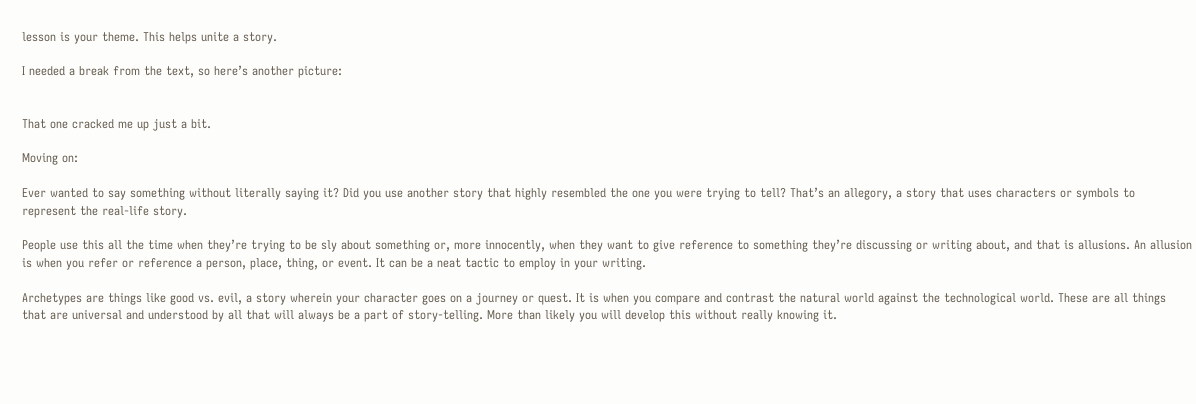lesson is your theme. This helps unite a story.

I needed a break from the text, so here’s another picture:


That one cracked me up just a bit.

Moving on:

Ever wanted to say something without literally saying it? Did you use another story that highly resembled the one you were trying to tell? That’s an allegory, a story that uses characters or symbols to represent the real-life story.

People use this all the time when they’re trying to be sly about something or, more innocently, when they want to give reference to something they’re discussing or writing about, and that is allusions. An allusion is when you refer or reference a person, place, thing, or event. It can be a neat tactic to employ in your writing.

Archetypes are things like good vs. evil, a story wherein your character goes on a journey or quest. It is when you compare and contrast the natural world against the technological world. These are all things that are universal and understood by all that will always be a part of story-telling. More than likely you will develop this without really knowing it.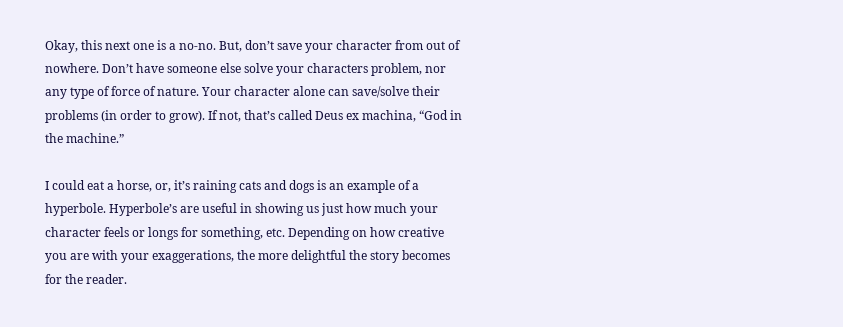Okay, this next one is a no-no. But, don’t save your character from out of nowhere. Don’t have someone else solve your characters problem, nor any type of force of nature. Your character alone can save/solve their problems (in order to grow). If not, that’s called Deus ex machina, “God in the machine.”

I could eat a horse, or, it’s raining cats and dogs is an example of a hyperbole. Hyperbole’s are useful in showing us just how much your character feels or longs for something, etc. Depending on how creative you are with your exaggerations, the more delightful the story becomes for the reader.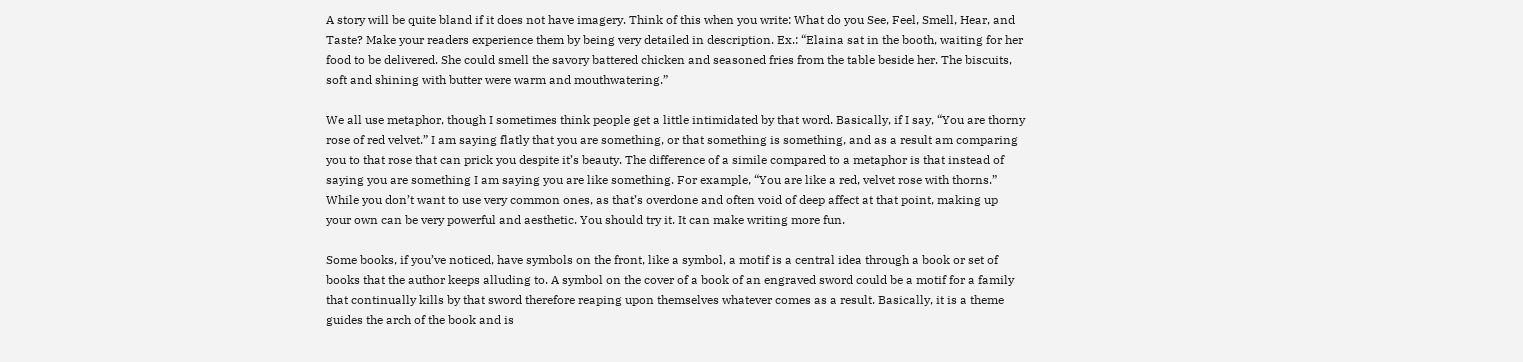A story will be quite bland if it does not have imagery. Think of this when you write: What do you See, Feel, Smell, Hear, and Taste? Make your readers experience them by being very detailed in description. Ex.: “Elaina sat in the booth, waiting for her food to be delivered. She could smell the savory battered chicken and seasoned fries from the table beside her. The biscuits, soft and shining with butter were warm and mouthwatering.”

We all use metaphor, though I sometimes think people get a little intimidated by that word. Basically, if I say, “You are thorny rose of red velvet.” I am saying flatly that you are something, or that something is something, and as a result am comparing you to that rose that can prick you despite it’s beauty. The difference of a simile compared to a metaphor is that instead of saying you are something I am saying you are like something. For example, “You are like a red, velvet rose with thorns.” While you don’t want to use very common ones, as that’s overdone and often void of deep affect at that point, making up your own can be very powerful and aesthetic. You should try it. It can make writing more fun.

Some books, if you’ve noticed, have symbols on the front, like a symbol, a motif is a central idea through a book or set of books that the author keeps alluding to. A symbol on the cover of a book of an engraved sword could be a motif for a family that continually kills by that sword therefore reaping upon themselves whatever comes as a result. Basically, it is a theme guides the arch of the book and is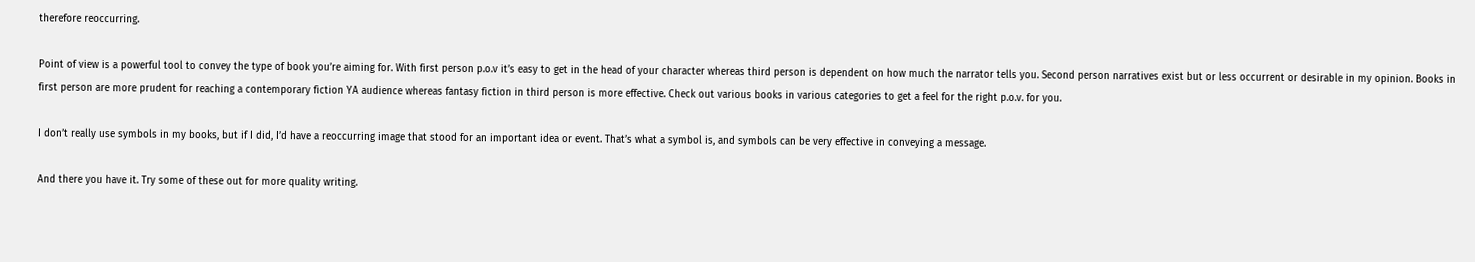therefore reoccurring.

Point of view is a powerful tool to convey the type of book you’re aiming for. With first person p.o.v it’s easy to get in the head of your character whereas third person is dependent on how much the narrator tells you. Second person narratives exist but or less occurrent or desirable in my opinion. Books in first person are more prudent for reaching a contemporary fiction YA audience whereas fantasy fiction in third person is more effective. Check out various books in various categories to get a feel for the right p.o.v. for you.

I don’t really use symbols in my books, but if I did, I’d have a reoccurring image that stood for an important idea or event. That’s what a symbol is, and symbols can be very effective in conveying a message.

And there you have it. Try some of these out for more quality writing.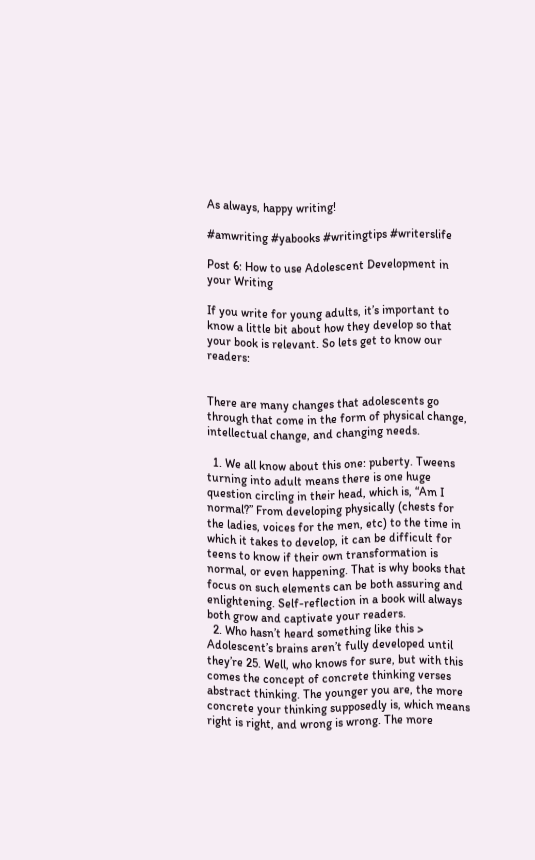As always, happy writing!

#amwriting #yabooks #writingtips #writerslife

Post 6: How to use Adolescent Development in your Writing

If you write for young adults, it’s important to know a little bit about how they develop so that your book is relevant. So lets get to know our readers:


There are many changes that adolescents go through that come in the form of physical change, intellectual change, and changing needs.

  1. We all know about this one: puberty. Tweens turning into adult means there is one huge question circling in their head, which is, “Am I normal?” From developing physically (chests for the ladies, voices for the men, etc) to the time in which it takes to develop, it can be difficult for teens to know if their own transformation is normal, or even happening. That is why books that focus on such elements can be both assuring and enlightening. Self-reflection in a book will always both grow and captivate your readers.
  2. Who hasn’t heard something like this > Adolescent’s brains aren’t fully developed until they’re 25. Well, who knows for sure, but with this comes the concept of concrete thinking verses abstract thinking. The younger you are, the more concrete your thinking supposedly is, which means right is right, and wrong is wrong. The more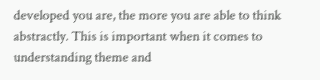developed you are, the more you are able to think abstractly. This is important when it comes to understanding theme and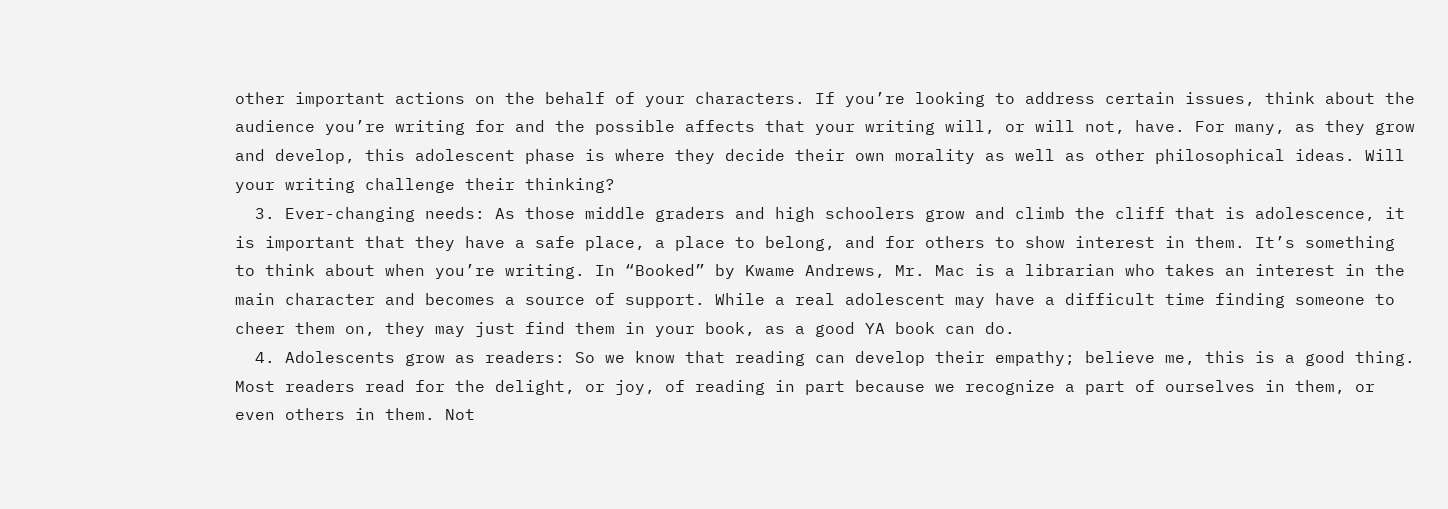other important actions on the behalf of your characters. If you’re looking to address certain issues, think about the audience you’re writing for and the possible affects that your writing will, or will not, have. For many, as they grow and develop, this adolescent phase is where they decide their own morality as well as other philosophical ideas. Will your writing challenge their thinking?
  3. Ever-changing needs: As those middle graders and high schoolers grow and climb the cliff that is adolescence, it is important that they have a safe place, a place to belong, and for others to show interest in them. It’s something to think about when you’re writing. In “Booked” by Kwame Andrews, Mr. Mac is a librarian who takes an interest in the main character and becomes a source of support. While a real adolescent may have a difficult time finding someone to cheer them on, they may just find them in your book, as a good YA book can do.
  4. Adolescents grow as readers: So we know that reading can develop their empathy; believe me, this is a good thing. Most readers read for the delight, or joy, of reading in part because we recognize a part of ourselves in them, or even others in them. Not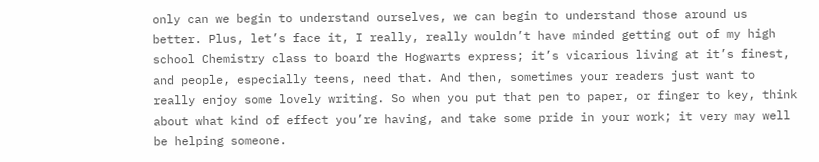only can we begin to understand ourselves, we can begin to understand those around us better. Plus, let’s face it, I really, really wouldn’t have minded getting out of my high school Chemistry class to board the Hogwarts express; it’s vicarious living at it’s finest, and people, especially teens, need that. And then, sometimes your readers just want to really enjoy some lovely writing. So when you put that pen to paper, or finger to key, think about what kind of effect you’re having, and take some pride in your work; it very may well be helping someone.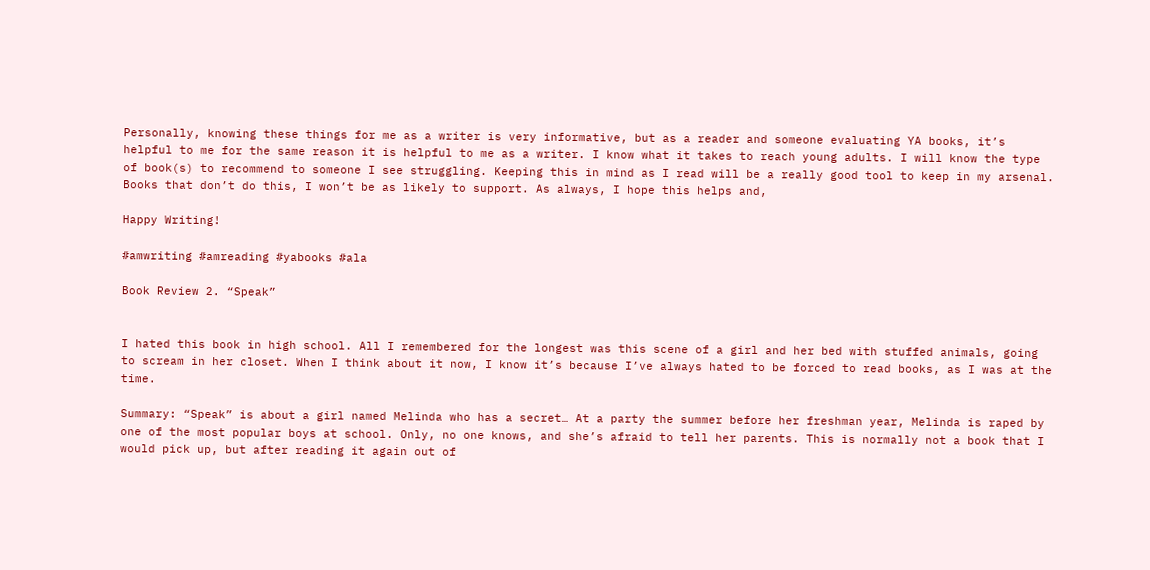Personally, knowing these things for me as a writer is very informative, but as a reader and someone evaluating YA books, it’s helpful to me for the same reason it is helpful to me as a writer. I know what it takes to reach young adults. I will know the type of book(s) to recommend to someone I see struggling. Keeping this in mind as I read will be a really good tool to keep in my arsenal. Books that don’t do this, I won’t be as likely to support. As always, I hope this helps and,

Happy Writing!

#amwriting #amreading #yabooks #ala

Book Review 2. “Speak”


I hated this book in high school. All I remembered for the longest was this scene of a girl and her bed with stuffed animals, going to scream in her closet. When I think about it now, I know it’s because I’ve always hated to be forced to read books, as I was at the time.

Summary: “Speak” is about a girl named Melinda who has a secret… At a party the summer before her freshman year, Melinda is raped by one of the most popular boys at school. Only, no one knows, and she’s afraid to tell her parents. This is normally not a book that I would pick up, but after reading it again out of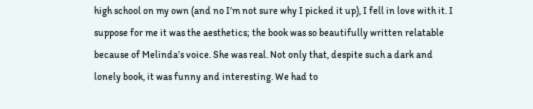high school on my own (and no I’m not sure why I picked it up), I fell in love with it. I suppose for me it was the aesthetics; the book was so beautifully written relatable because of Melinda’s voice. She was real. Not only that, despite such a dark and lonely book, it was funny and interesting. We had to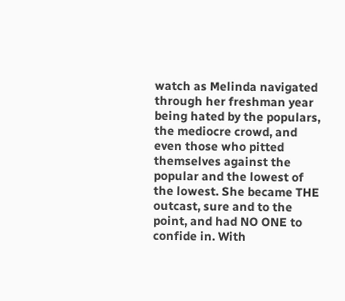watch as Melinda navigated through her freshman year being hated by the populars, the mediocre crowd, and even those who pitted themselves against the popular and the lowest of the lowest. She became THE outcast, sure and to the point, and had NO ONE to confide in. With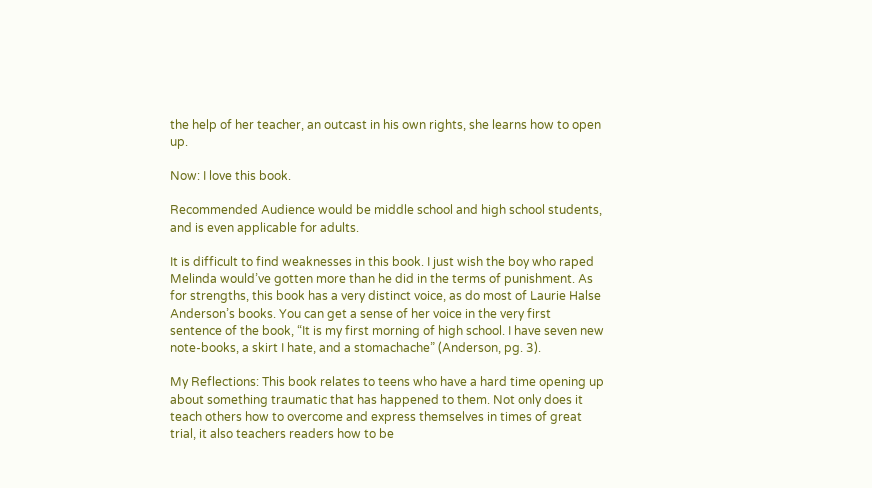the help of her teacher, an outcast in his own rights, she learns how to open up.

Now: I love this book.

Recommended Audience would be middle school and high school students, and is even applicable for adults.

It is difficult to find weaknesses in this book. I just wish the boy who raped Melinda would’ve gotten more than he did in the terms of punishment. As for strengths, this book has a very distinct voice, as do most of Laurie Halse Anderson’s books. You can get a sense of her voice in the very first sentence of the book, “It is my first morning of high school. I have seven new note-books, a skirt I hate, and a stomachache” (Anderson, pg. 3).

My Reflections: This book relates to teens who have a hard time opening up about something traumatic that has happened to them. Not only does it teach others how to overcome and express themselves in times of great trial, it also teachers readers how to be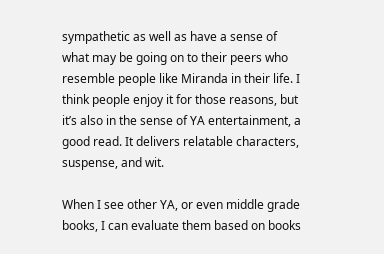sympathetic as well as have a sense of what may be going on to their peers who resemble people like Miranda in their life. I think people enjoy it for those reasons, but it’s also in the sense of YA entertainment, a good read. It delivers relatable characters, suspense, and wit.

When I see other YA, or even middle grade books, I can evaluate them based on books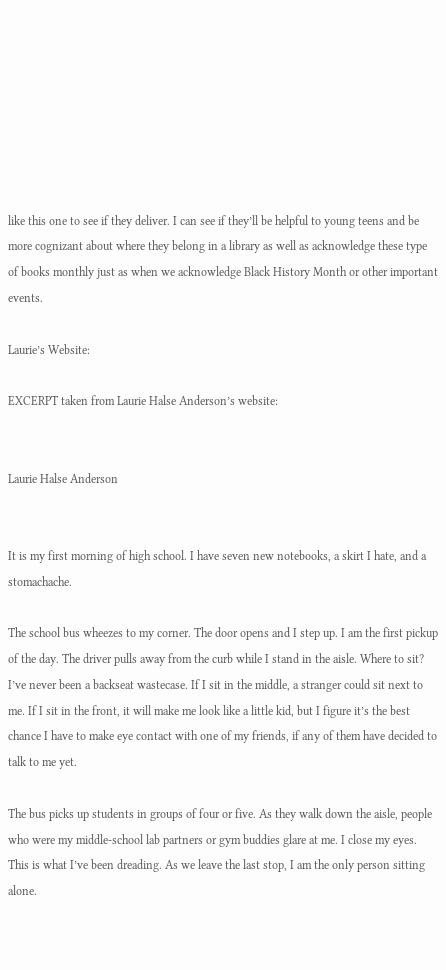like this one to see if they deliver. I can see if they’ll be helpful to young teens and be more cognizant about where they belong in a library as well as acknowledge these type of books monthly just as when we acknowledge Black History Month or other important events.

Laurie’s Website:

EXCERPT taken from Laurie Halse Anderson’s website:


Laurie Halse Anderson


It is my first morning of high school. I have seven new notebooks, a skirt I hate, and a stomachache.

The school bus wheezes to my corner. The door opens and I step up. I am the first pickup of the day. The driver pulls away from the curb while I stand in the aisle. Where to sit? I’ve never been a backseat wastecase. If I sit in the middle, a stranger could sit next to me. If I sit in the front, it will make me look like a little kid, but I figure it’s the best chance I have to make eye contact with one of my friends, if any of them have decided to talk to me yet.

The bus picks up students in groups of four or five. As they walk down the aisle, people who were my middle-school lab partners or gym buddies glare at me. I close my eyes. This is what I’ve been dreading. As we leave the last stop, I am the only person sitting alone.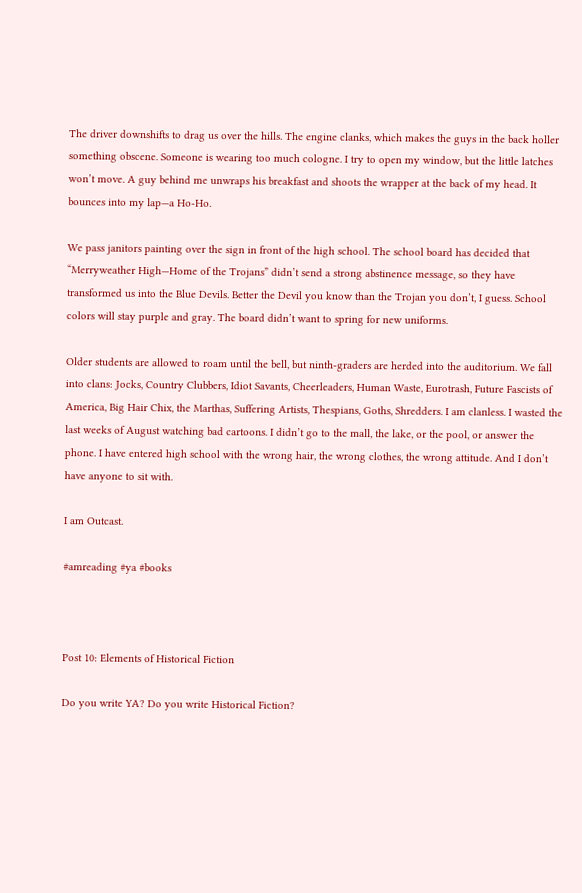The driver downshifts to drag us over the hills. The engine clanks, which makes the guys in the back holler something obscene. Someone is wearing too much cologne. I try to open my window, but the little latches won’t move. A guy behind me unwraps his breakfast and shoots the wrapper at the back of my head. It bounces into my lap—a Ho-Ho.

We pass janitors painting over the sign in front of the high school. The school board has decided that “Merryweather High—Home of the Trojans” didn’t send a strong abstinence message, so they have transformed us into the Blue Devils. Better the Devil you know than the Trojan you don’t, I guess. School colors will stay purple and gray. The board didn’t want to spring for new uniforms.

Older students are allowed to roam until the bell, but ninth-graders are herded into the auditorium. We fall into clans: Jocks, Country Clubbers, Idiot Savants, Cheerleaders, Human Waste, Eurotrash, Future Fascists of America, Big Hair Chix, the Marthas, Suffering Artists, Thespians, Goths, Shredders. I am clanless. I wasted the last weeks of August watching bad cartoons. I didn’t go to the mall, the lake, or the pool, or answer the phone. I have entered high school with the wrong hair, the wrong clothes, the wrong attitude. And I don’t have anyone to sit with.

I am Outcast.

#amreading #ya #books



Post 10: Elements of Historical Fiction

Do you write YA? Do you write Historical Fiction?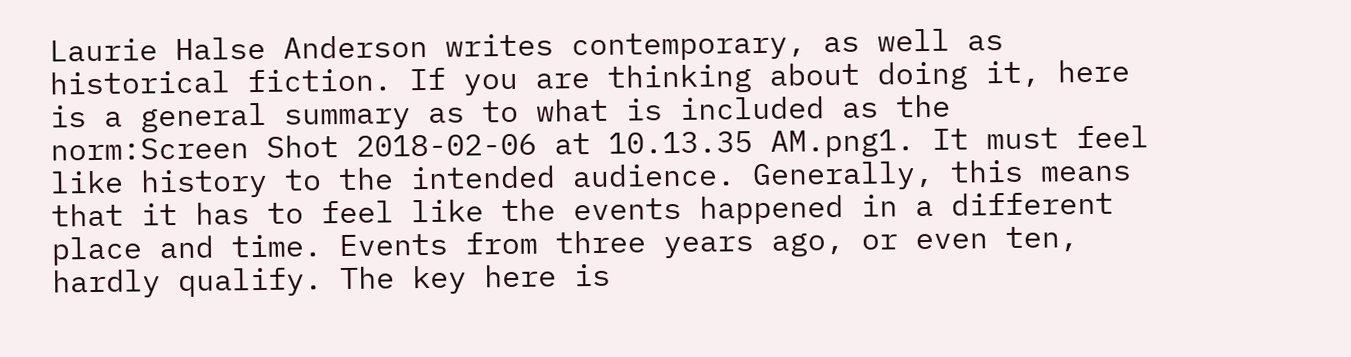Laurie Halse Anderson writes contemporary, as well as historical fiction. If you are thinking about doing it, here is a general summary as to what is included as the norm:Screen Shot 2018-02-06 at 10.13.35 AM.png1. It must feel like history to the intended audience. Generally, this means that it has to feel like the events happened in a different place and time. Events from three years ago, or even ten, hardly qualify. The key here is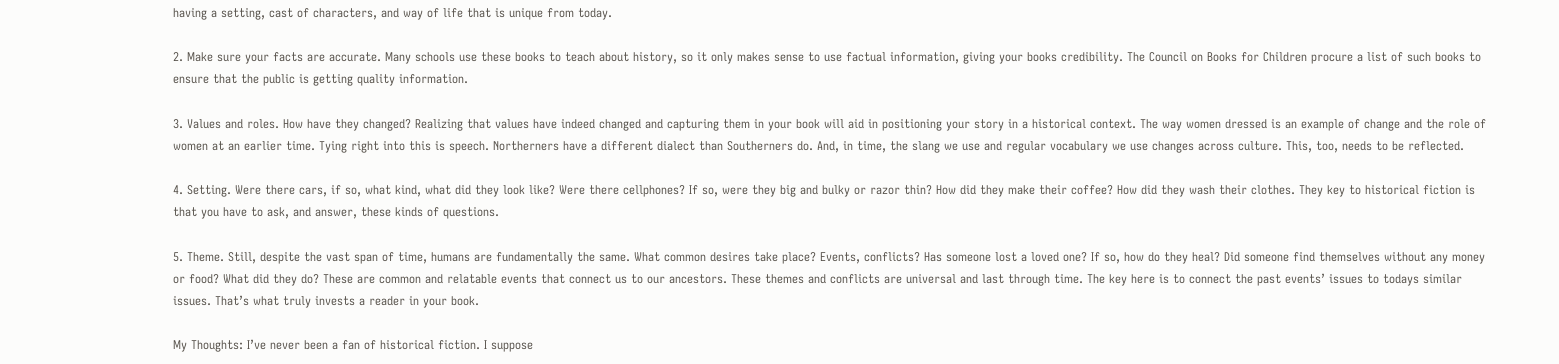having a setting, cast of characters, and way of life that is unique from today.

2. Make sure your facts are accurate. Many schools use these books to teach about history, so it only makes sense to use factual information, giving your books credibility. The Council on Books for Children procure a list of such books to ensure that the public is getting quality information.

3. Values and roles. How have they changed? Realizing that values have indeed changed and capturing them in your book will aid in positioning your story in a historical context. The way women dressed is an example of change and the role of women at an earlier time. Tying right into this is speech. Northerners have a different dialect than Southerners do. And, in time, the slang we use and regular vocabulary we use changes across culture. This, too, needs to be reflected.

4. Setting. Were there cars, if so, what kind, what did they look like? Were there cellphones? If so, were they big and bulky or razor thin? How did they make their coffee? How did they wash their clothes. They key to historical fiction is that you have to ask, and answer, these kinds of questions.

5. Theme. Still, despite the vast span of time, humans are fundamentally the same. What common desires take place? Events, conflicts? Has someone lost a loved one? If so, how do they heal? Did someone find themselves without any money or food? What did they do? These are common and relatable events that connect us to our ancestors. These themes and conflicts are universal and last through time. The key here is to connect the past events’ issues to todays similar issues. That’s what truly invests a reader in your book.

My Thoughts: I’ve never been a fan of historical fiction. I suppose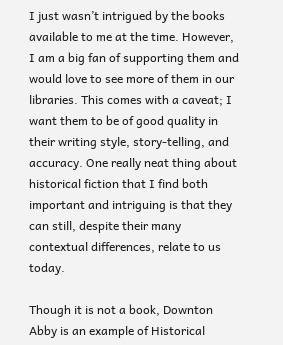I just wasn’t intrigued by the books available to me at the time. However, I am a big fan of supporting them and would love to see more of them in our libraries. This comes with a caveat; I want them to be of good quality in their writing style, story-telling, and accuracy. One really neat thing about historical fiction that I find both important and intriguing is that they can still, despite their many contextual differences, relate to us today.

Though it is not a book, Downton Abby is an example of Historical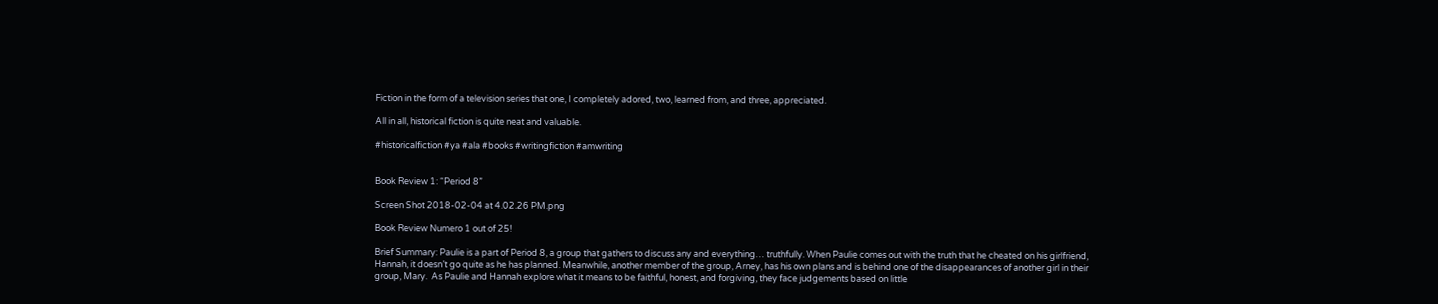Fiction in the form of a television series that one, I completely adored, two, learned from, and three, appreciated.

All in all, historical fiction is quite neat and valuable.

#historicalfiction #ya #ala #books #writingfiction #amwriting


Book Review 1: “Period 8”

Screen Shot 2018-02-04 at 4.02.26 PM.png

Book Review Numero 1 out of 25!

Brief Summary: Paulie is a part of Period 8, a group that gathers to discuss any and everything… truthfully. When Paulie comes out with the truth that he cheated on his girlfriend, Hannah, it doesn’t go quite as he has planned. Meanwhile, another member of the group, Arney, has his own plans and is behind one of the disappearances of another girl in their group, Mary.  As Paulie and Hannah explore what it means to be faithful, honest, and forgiving, they face judgements based on little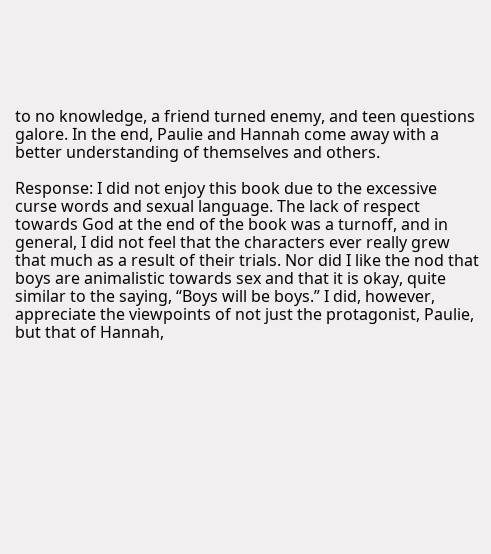to no knowledge, a friend turned enemy, and teen questions galore. In the end, Paulie and Hannah come away with a better understanding of themselves and others.

Response: I did not enjoy this book due to the excessive curse words and sexual language. The lack of respect towards God at the end of the book was a turnoff, and in general, I did not feel that the characters ever really grew that much as a result of their trials. Nor did I like the nod that boys are animalistic towards sex and that it is okay, quite similar to the saying, “Boys will be boys.” I did, however, appreciate the viewpoints of not just the protagonist, Paulie, but that of Hannah,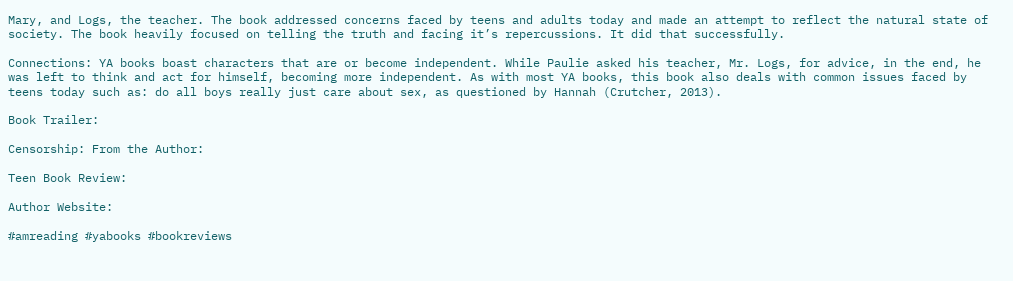Mary, and Logs, the teacher. The book addressed concerns faced by teens and adults today and made an attempt to reflect the natural state of society. The book heavily focused on telling the truth and facing it’s repercussions. It did that successfully.

Connections: YA books boast characters that are or become independent. While Paulie asked his teacher, Mr. Logs, for advice, in the end, he was left to think and act for himself, becoming more independent. As with most YA books, this book also deals with common issues faced by teens today such as: do all boys really just care about sex, as questioned by Hannah (Crutcher, 2013).

Book Trailer:

Censorship: From the Author:

Teen Book Review:

Author Website:

#amreading #yabooks #bookreviews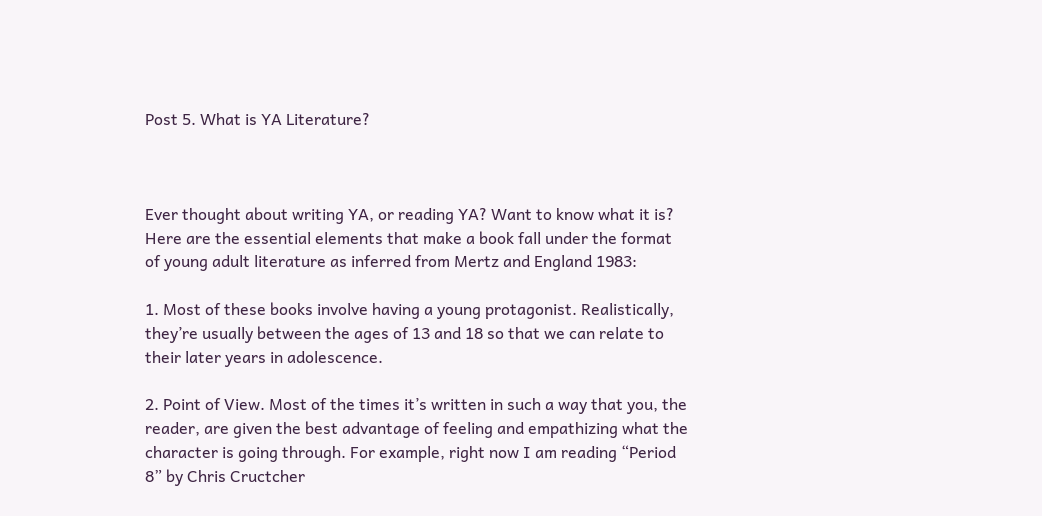Post 5. What is YA Literature?



Ever thought about writing YA, or reading YA? Want to know what it is? Here are the essential elements that make a book fall under the format of young adult literature as inferred from Mertz and England 1983:

1. Most of these books involve having a young protagonist. Realistically, they’re usually between the ages of 13 and 18 so that we can relate to their later years in adolescence.

2. Point of View. Most of the times it’s written in such a way that you, the reader, are given the best advantage of feeling and empathizing what the character is going through. For example, right now I am reading “Period 8” by Chris Cructcher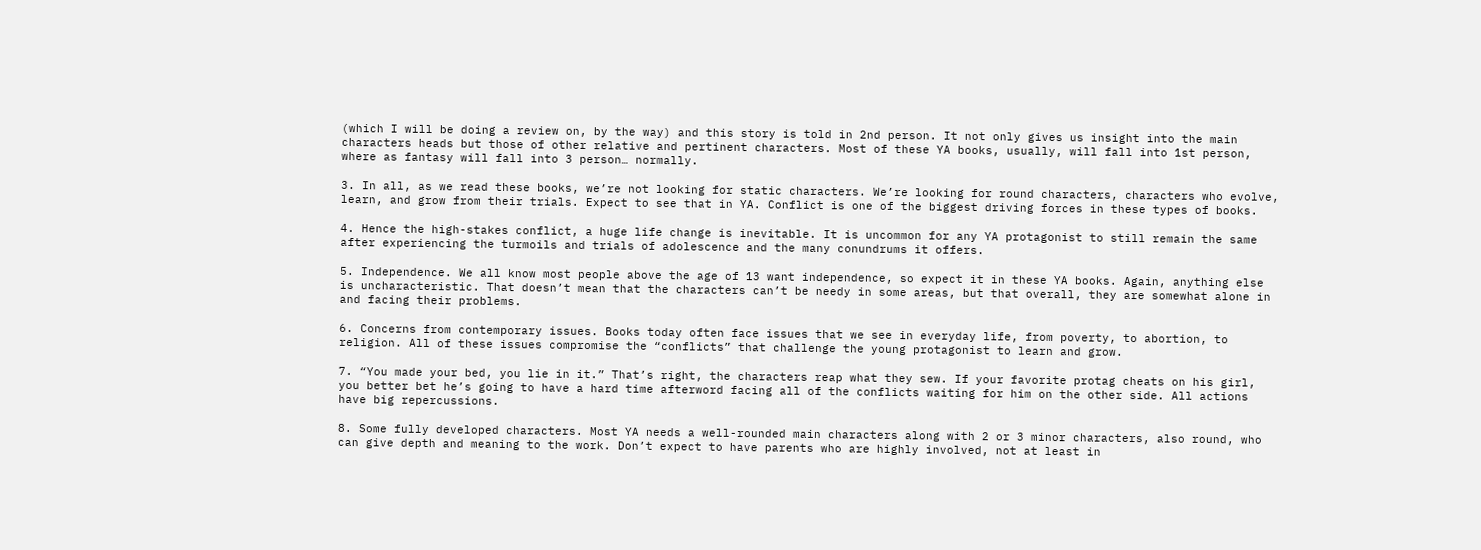(which I will be doing a review on, by the way) and this story is told in 2nd person. It not only gives us insight into the main characters heads but those of other relative and pertinent characters. Most of these YA books, usually, will fall into 1st person, where as fantasy will fall into 3 person… normally.

3. In all, as we read these books, we’re not looking for static characters. We’re looking for round characters, characters who evolve, learn, and grow from their trials. Expect to see that in YA. Conflict is one of the biggest driving forces in these types of books.

4. Hence the high-stakes conflict, a huge life change is inevitable. It is uncommon for any YA protagonist to still remain the same after experiencing the turmoils and trials of adolescence and the many conundrums it offers.

5. Independence. We all know most people above the age of 13 want independence, so expect it in these YA books. Again, anything else is uncharacteristic. That doesn’t mean that the characters can’t be needy in some areas, but that overall, they are somewhat alone in and facing their problems.

6. Concerns from contemporary issues. Books today often face issues that we see in everyday life, from poverty, to abortion, to religion. All of these issues compromise the “conflicts” that challenge the young protagonist to learn and grow.

7. “You made your bed, you lie in it.” That’s right, the characters reap what they sew. If your favorite protag cheats on his girl, you better bet he’s going to have a hard time afterword facing all of the conflicts waiting for him on the other side. All actions have big repercussions.

8. Some fully developed characters. Most YA needs a well-rounded main characters along with 2 or 3 minor characters, also round, who can give depth and meaning to the work. Don’t expect to have parents who are highly involved, not at least in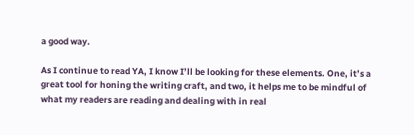a good way.

As I continue to read YA, I know I’ll be looking for these elements. One, it’s a great tool for honing the writing craft, and two, it helps me to be mindful of what my readers are reading and dealing with in real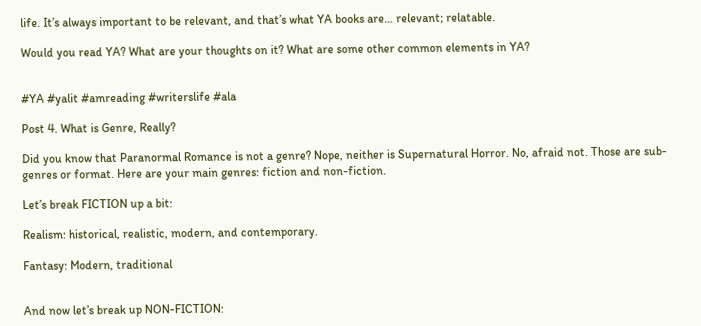life. It’s always important to be relevant, and that’s what YA books are… relevant; relatable.

Would you read YA? What are your thoughts on it? What are some other common elements in YA?


#YA #yalit #amreading #writerslife #ala

Post 4. What is Genre, Really?

Did you know that Paranormal Romance is not a genre? Nope, neither is Supernatural Horror. No, afraid not. Those are sub-genres or format. Here are your main genres: fiction and non-fiction.

Let’s break FICTION up a bit:

Realism: historical, realistic, modern, and contemporary.

Fantasy: Modern, traditional


And now let’s break up NON-FICTION: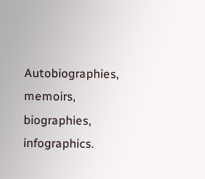Autobiographies, memoirs, biographies, infographics.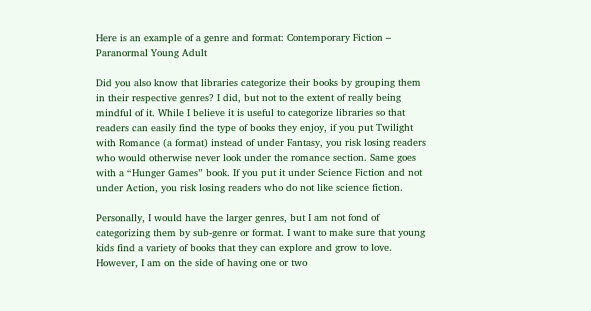Here is an example of a genre and format: Contemporary Fiction – Paranormal Young Adult

Did you also know that libraries categorize their books by grouping them in their respective genres? I did, but not to the extent of really being mindful of it. While I believe it is useful to categorize libraries so that readers can easily find the type of books they enjoy, if you put Twilight with Romance (a format) instead of under Fantasy, you risk losing readers who would otherwise never look under the romance section. Same goes with a “Hunger Games” book. If you put it under Science Fiction and not under Action, you risk losing readers who do not like science fiction.

Personally, I would have the larger genres, but I am not fond of categorizing them by sub-genre or format. I want to make sure that young kids find a variety of books that they can explore and grow to love. However, I am on the side of having one or two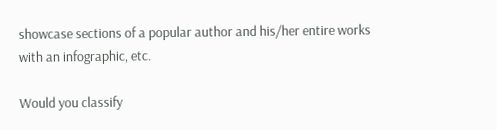showcase sections of a popular author and his/her entire works with an infographic, etc.

Would you classify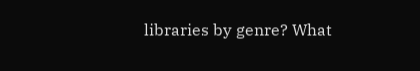libraries by genre? What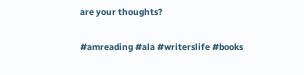are your thoughts?


#amreading #ala #writerslife #books